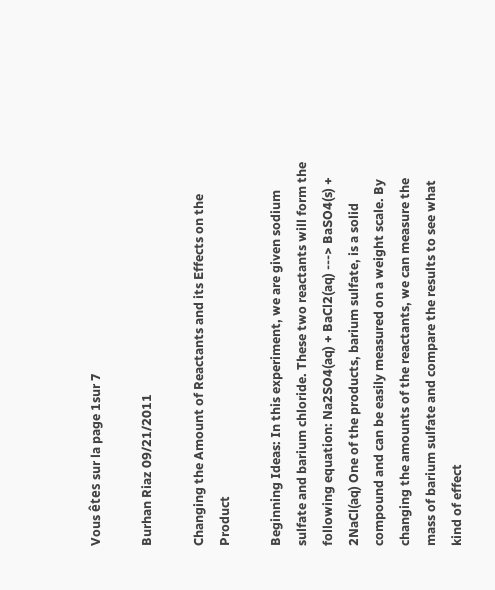Vous êtes sur la page 1sur 7

Burhan Riaz 09/21/2011

Changing the Amount of Reactants and its Effects on the Product

Beginning Ideas: In this experiment, we are given sodium sulfate and barium chloride. These two reactants will form the following equation: Na2SO4(aq) + BaCl2(aq) ---> BaSO4(s) + 2NaCl(aq) One of the products, barium sulfate, is a solid compound and can be easily measured on a weight scale. By changing the amounts of the reactants, we can measure the mass of barium sulfate and compare the results to see what kind of effect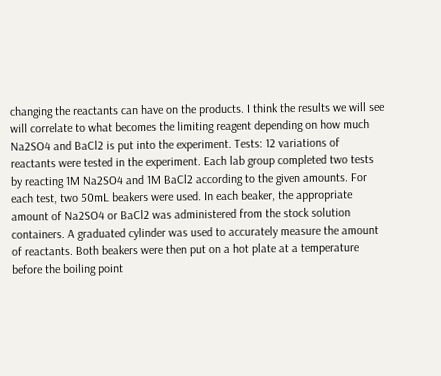changing the reactants can have on the products. I think the results we will see will correlate to what becomes the limiting reagent depending on how much Na2SO4 and BaCl2 is put into the experiment. Tests: 12 variations of reactants were tested in the experiment. Each lab group completed two tests by reacting 1M Na2SO4 and 1M BaCl2 according to the given amounts. For each test, two 50mL beakers were used. In each beaker, the appropriate amount of Na2SO4 or BaCl2 was administered from the stock solution containers. A graduated cylinder was used to accurately measure the amount of reactants. Both beakers were then put on a hot plate at a temperature before the boiling point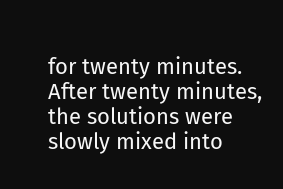for twenty minutes. After twenty minutes, the solutions were slowly mixed into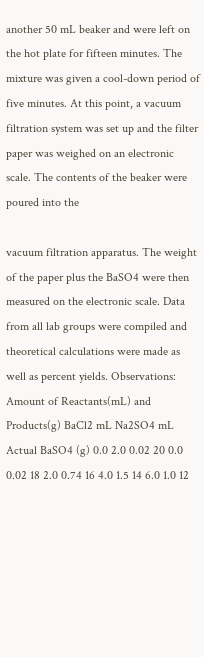another 50 mL beaker and were left on the hot plate for fifteen minutes. The mixture was given a cool-down period of five minutes. At this point, a vacuum filtration system was set up and the filter paper was weighed on an electronic scale. The contents of the beaker were poured into the

vacuum filtration apparatus. The weight of the paper plus the BaSO4 were then measured on the electronic scale. Data from all lab groups were compiled and theoretical calculations were made as well as percent yields. Observations: Amount of Reactants(mL) and Products(g) BaCl2 mL Na2SO4 mL Actual BaSO4 (g) 0.0 2.0 0.02 20 0.0 0.02 18 2.0 0.74 16 4.0 1.5 14 6.0 1.0 12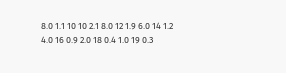8.0 1.1 10 10 2.1 8.0 12 1.9 6.0 14 1.2 4.0 16 0.9 2.0 18 0.4 1.0 19 0.3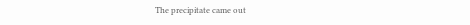The precipitate came out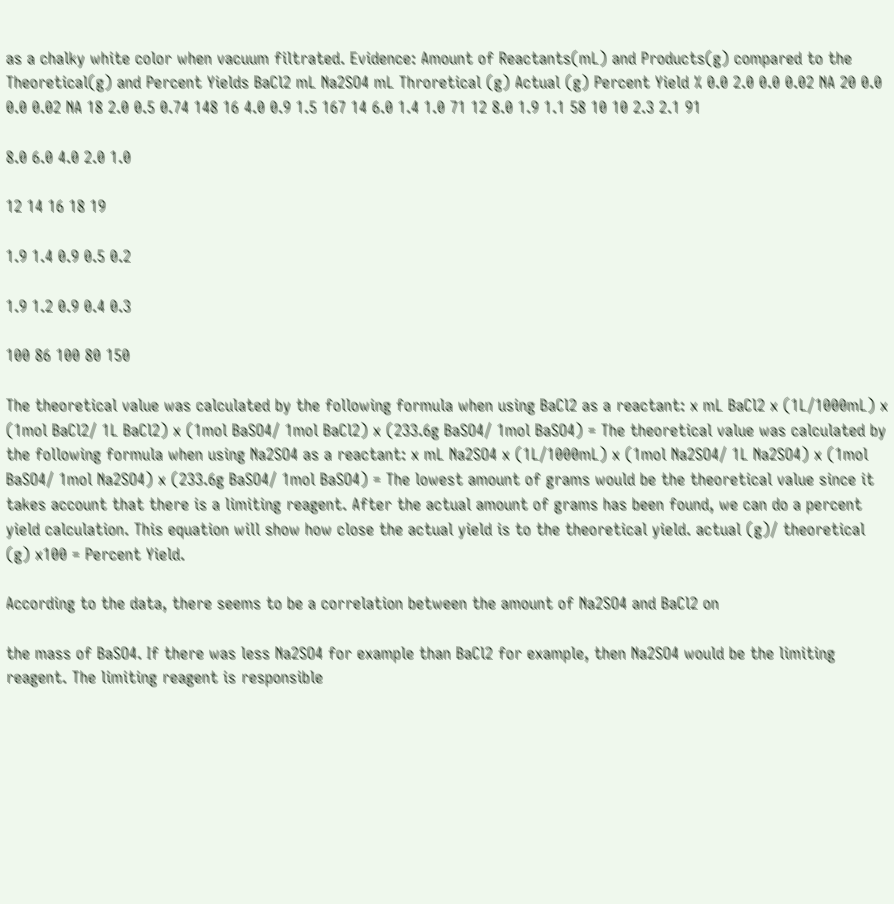as a chalky white color when vacuum filtrated. Evidence: Amount of Reactants(mL) and Products(g) compared to the Theoretical(g) and Percent Yields BaCl2 mL Na2SO4 mL Throretical (g) Actual (g) Percent Yield % 0.0 2.0 0.0 0.02 NA 20 0.0 0.0 0.02 NA 18 2.0 0.5 0.74 148 16 4.0 0.9 1.5 167 14 6.0 1.4 1.0 71 12 8.0 1.9 1.1 58 10 10 2.3 2.1 91

8.0 6.0 4.0 2.0 1.0

12 14 16 18 19

1.9 1.4 0.9 0.5 0.2

1.9 1.2 0.9 0.4 0.3

100 86 100 80 150

The theoretical value was calculated by the following formula when using BaCl2 as a reactant: x mL BaCl2 x (1L/1000mL) x (1mol BaCl2/ 1L BaCl2) x (1mol BaSO4/ 1mol BaCl2) x (233.6g BaSO4/ 1mol BaSO4) = The theoretical value was calculated by the following formula when using Na2SO4 as a reactant: x mL Na2SO4 x (1L/1000mL) x (1mol Na2SO4/ 1L Na2SO4) x (1mol BaSO4/ 1mol Na2SO4) x (233.6g BaSO4/ 1mol BaSO4) = The lowest amount of grams would be the theoretical value since it takes account that there is a limiting reagent. After the actual amount of grams has been found, we can do a percent yield calculation. This equation will show how close the actual yield is to the theoretical yield. actual (g)/ theoretical (g) x100 = Percent Yield.

According to the data, there seems to be a correlation between the amount of Na2SO4 and BaCl2 on

the mass of BaSO4. If there was less Na2SO4 for example than BaCl2 for example, then Na2SO4 would be the limiting reagent. The limiting reagent is responsible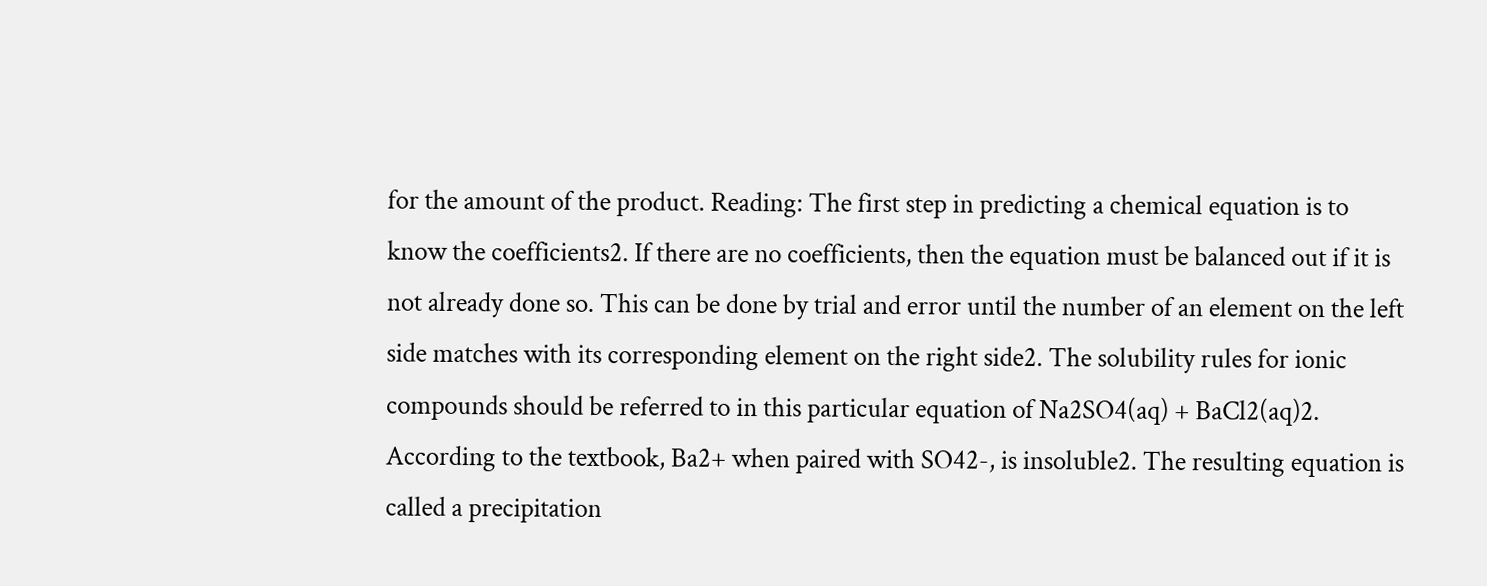for the amount of the product. Reading: The first step in predicting a chemical equation is to know the coefficients2. If there are no coefficients, then the equation must be balanced out if it is not already done so. This can be done by trial and error until the number of an element on the left side matches with its corresponding element on the right side2. The solubility rules for ionic compounds should be referred to in this particular equation of Na2SO4(aq) + BaCl2(aq)2. According to the textbook, Ba2+ when paired with SO42-, is insoluble2. The resulting equation is called a precipitation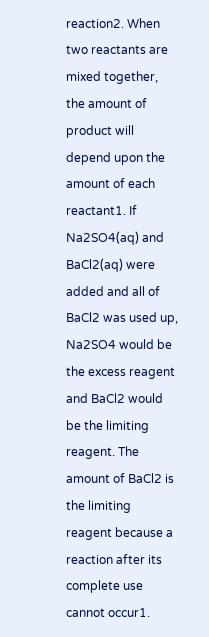reaction2. When two reactants are mixed together, the amount of product will depend upon the amount of each reactant1. If Na2SO4(aq) and BaCl2(aq) were added and all of BaCl2 was used up, Na2SO4 would be the excess reagent and BaCl2 would be the limiting reagent. The amount of BaCl2 is the limiting reagent because a reaction after its complete use cannot occur1.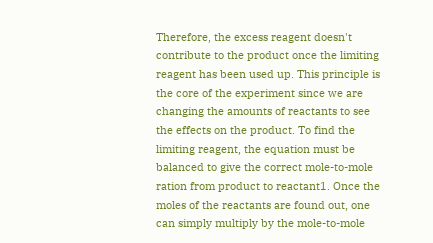Therefore, the excess reagent doesn't contribute to the product once the limiting reagent has been used up. This principle is the core of the experiment since we are changing the amounts of reactants to see the effects on the product. To find the limiting reagent, the equation must be balanced to give the correct mole-to-mole ration from product to reactant1. Once the moles of the reactants are found out, one can simply multiply by the mole-to-mole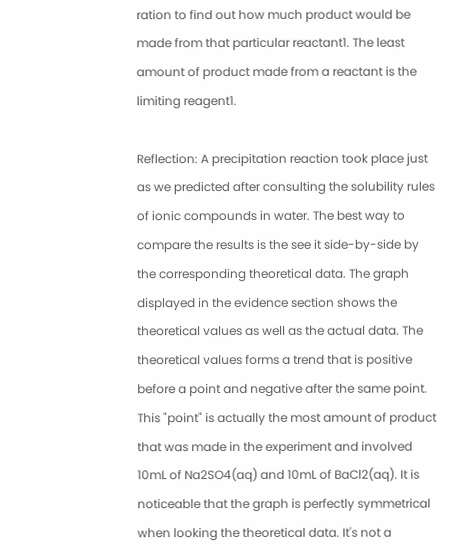ration to find out how much product would be made from that particular reactant1. The least amount of product made from a reactant is the limiting reagent1.

Reflection: A precipitation reaction took place just as we predicted after consulting the solubility rules of ionic compounds in water. The best way to compare the results is the see it side-by-side by the corresponding theoretical data. The graph displayed in the evidence section shows the theoretical values as well as the actual data. The theoretical values forms a trend that is positive before a point and negative after the same point. This "point" is actually the most amount of product that was made in the experiment and involved 10mL of Na2SO4(aq) and 10mL of BaCl2(aq). It is noticeable that the graph is perfectly symmetrical when looking the theoretical data. It's not a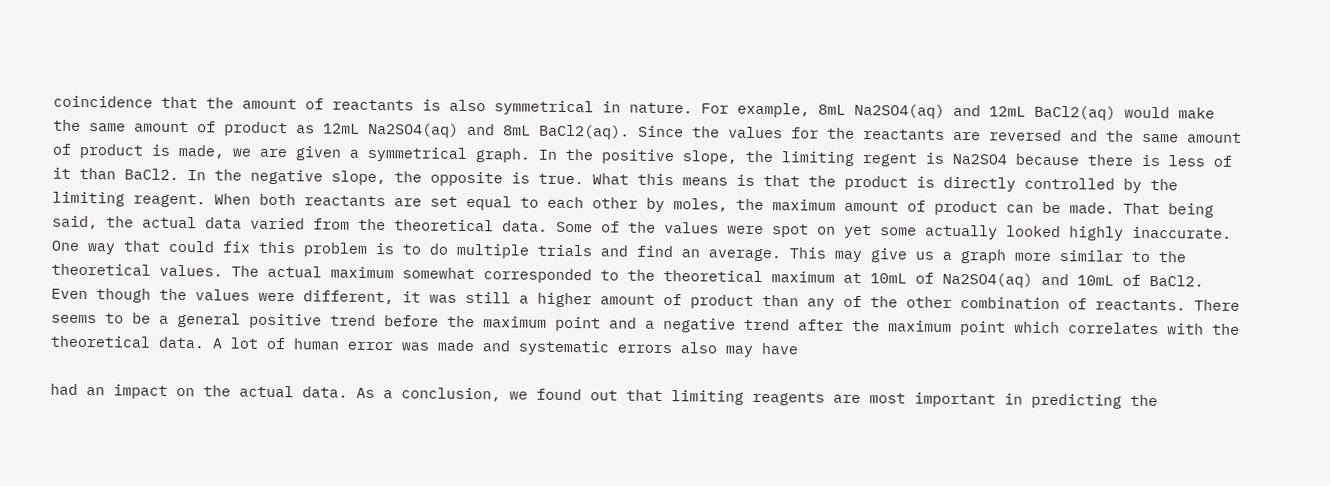coincidence that the amount of reactants is also symmetrical in nature. For example, 8mL Na2SO4(aq) and 12mL BaCl2(aq) would make the same amount of product as 12mL Na2SO4(aq) and 8mL BaCl2(aq). Since the values for the reactants are reversed and the same amount of product is made, we are given a symmetrical graph. In the positive slope, the limiting regent is Na2SO4 because there is less of it than BaCl2. In the negative slope, the opposite is true. What this means is that the product is directly controlled by the limiting reagent. When both reactants are set equal to each other by moles, the maximum amount of product can be made. That being said, the actual data varied from the theoretical data. Some of the values were spot on yet some actually looked highly inaccurate. One way that could fix this problem is to do multiple trials and find an average. This may give us a graph more similar to the theoretical values. The actual maximum somewhat corresponded to the theoretical maximum at 10mL of Na2SO4(aq) and 10mL of BaCl2. Even though the values were different, it was still a higher amount of product than any of the other combination of reactants. There seems to be a general positive trend before the maximum point and a negative trend after the maximum point which correlates with the theoretical data. A lot of human error was made and systematic errors also may have

had an impact on the actual data. As a conclusion, we found out that limiting reagents are most important in predicting the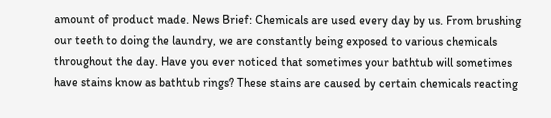amount of product made. News Brief: Chemicals are used every day by us. From brushing our teeth to doing the laundry, we are constantly being exposed to various chemicals throughout the day. Have you ever noticed that sometimes your bathtub will sometimes have stains know as bathtub rings? These stains are caused by certain chemicals reacting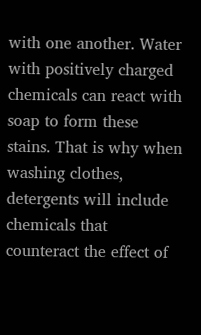with one another. Water with positively charged chemicals can react with soap to form these stains. That is why when washing clothes, detergents will include chemicals that counteract the effect of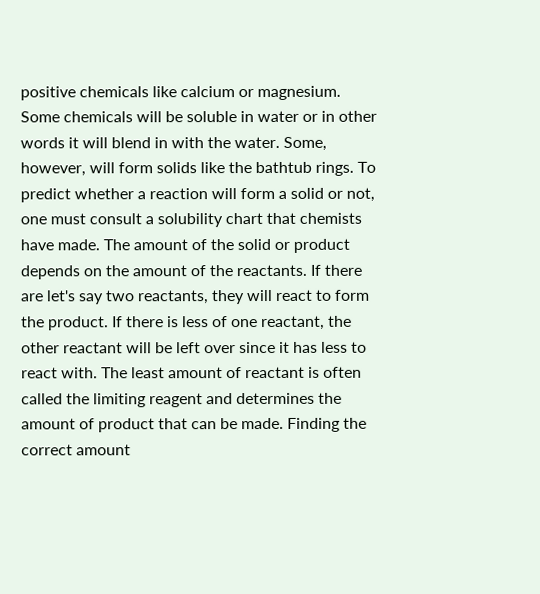positive chemicals like calcium or magnesium. Some chemicals will be soluble in water or in other words it will blend in with the water. Some, however, will form solids like the bathtub rings. To predict whether a reaction will form a solid or not, one must consult a solubility chart that chemists have made. The amount of the solid or product depends on the amount of the reactants. If there are let's say two reactants, they will react to form the product. If there is less of one reactant, the other reactant will be left over since it has less to react with. The least amount of reactant is often called the limiting reagent and determines the amount of product that can be made. Finding the correct amount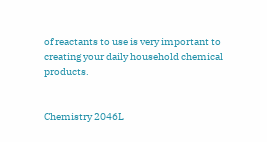of reactants to use is very important to creating your daily household chemical products.


Chemistry 2046L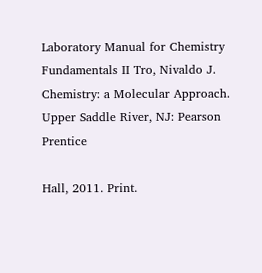Laboratory Manual for Chemistry Fundamentals II Tro, Nivaldo J. Chemistry: a Molecular Approach. Upper Saddle River, NJ: Pearson Prentice

Hall, 2011. Print.